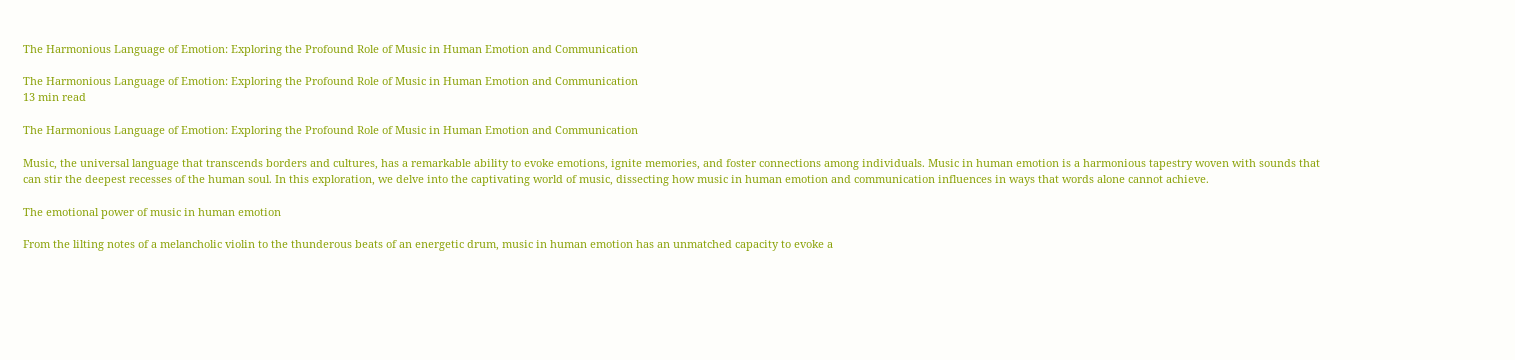The Harmonious Language of Emotion: Exploring the Profound Role of Music in Human Emotion and Communication

The Harmonious Language of Emotion: Exploring the Profound Role of Music in Human Emotion and Communication
13 min read

The Harmonious Language of Emotion: Exploring the Profound Role of Music in Human Emotion and Communication

Music, the universal language that transcends borders and cultures, has a remarkable ability to evoke emotions, ignite memories, and foster connections among individuals. Music in human emotion is a harmonious tapestry woven with sounds that can stir the deepest recesses of the human soul. In this exploration, we delve into the captivating world of music, dissecting how music in human emotion and communication influences in ways that words alone cannot achieve.

The emotional power of music in human emotion

From the lilting notes of a melancholic violin to the thunderous beats of an energetic drum, music in human emotion has an unmatched capacity to evoke a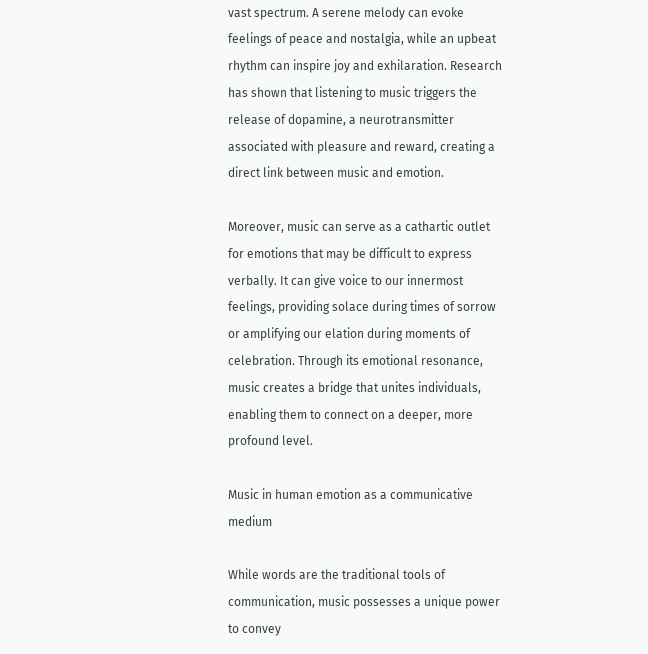vast spectrum. A serene melody can evoke feelings of peace and nostalgia, while an upbeat rhythm can inspire joy and exhilaration. Research has shown that listening to music triggers the release of dopamine, a neurotransmitter associated with pleasure and reward, creating a direct link between music and emotion.

Moreover, music can serve as a cathartic outlet for emotions that may be difficult to express verbally. It can give voice to our innermost feelings, providing solace during times of sorrow or amplifying our elation during moments of celebration. Through its emotional resonance, music creates a bridge that unites individuals, enabling them to connect on a deeper, more profound level.

Music in human emotion as a communicative medium

While words are the traditional tools of communication, music possesses a unique power to convey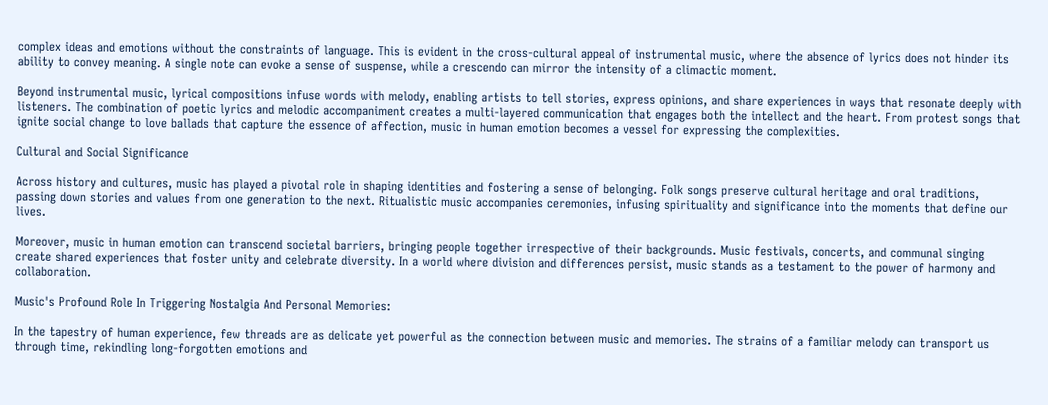complex ideas and emotions without the constraints of language. This is evident in the cross-cultural appeal of instrumental music, where the absence of lyrics does not hinder its ability to convey meaning. A single note can evoke a sense of suspense, while a crescendo can mirror the intensity of a climactic moment.

Beyond instrumental music, lyrical compositions infuse words with melody, enabling artists to tell stories, express opinions, and share experiences in ways that resonate deeply with listeners. The combination of poetic lyrics and melodic accompaniment creates a multi-layered communication that engages both the intellect and the heart. From protest songs that ignite social change to love ballads that capture the essence of affection, music in human emotion becomes a vessel for expressing the complexities.

Cultural and Social Significance

Across history and cultures, music has played a pivotal role in shaping identities and fostering a sense of belonging. Folk songs preserve cultural heritage and oral traditions, passing down stories and values from one generation to the next. Ritualistic music accompanies ceremonies, infusing spirituality and significance into the moments that define our lives.

Moreover, music in human emotion can transcend societal barriers, bringing people together irrespective of their backgrounds. Music festivals, concerts, and communal singing create shared experiences that foster unity and celebrate diversity. In a world where division and differences persist, music stands as a testament to the power of harmony and collaboration.

Music's Profound Role In Triggering Nostalgia And Personal Memories:

In the tapestry of human experience, few threads are as delicate yet powerful as the connection between music and memories. The strains of a familiar melody can transport us through time, rekindling long-forgotten emotions and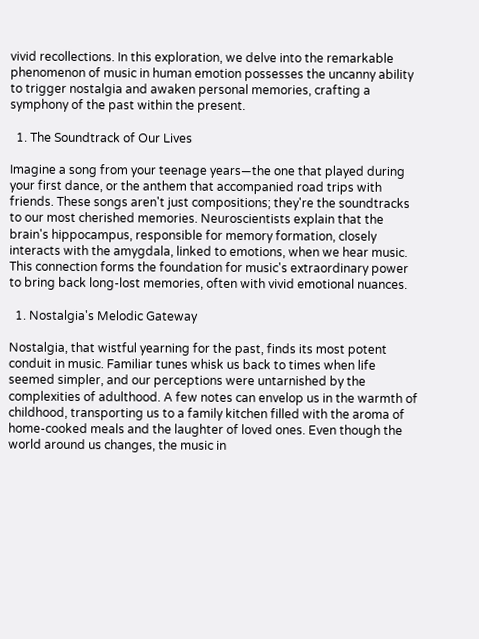vivid recollections. In this exploration, we delve into the remarkable phenomenon of music in human emotion possesses the uncanny ability to trigger nostalgia and awaken personal memories, crafting a symphony of the past within the present.

  1. The Soundtrack of Our Lives

Imagine a song from your teenage years—the one that played during your first dance, or the anthem that accompanied road trips with friends. These songs aren't just compositions; they're the soundtracks to our most cherished memories. Neuroscientists explain that the brain's hippocampus, responsible for memory formation, closely interacts with the amygdala, linked to emotions, when we hear music. This connection forms the foundation for music's extraordinary power to bring back long-lost memories, often with vivid emotional nuances.

  1. Nostalgia's Melodic Gateway

Nostalgia, that wistful yearning for the past, finds its most potent conduit in music. Familiar tunes whisk us back to times when life seemed simpler, and our perceptions were untarnished by the complexities of adulthood. A few notes can envelop us in the warmth of childhood, transporting us to a family kitchen filled with the aroma of home-cooked meals and the laughter of loved ones. Even though the world around us changes, the music in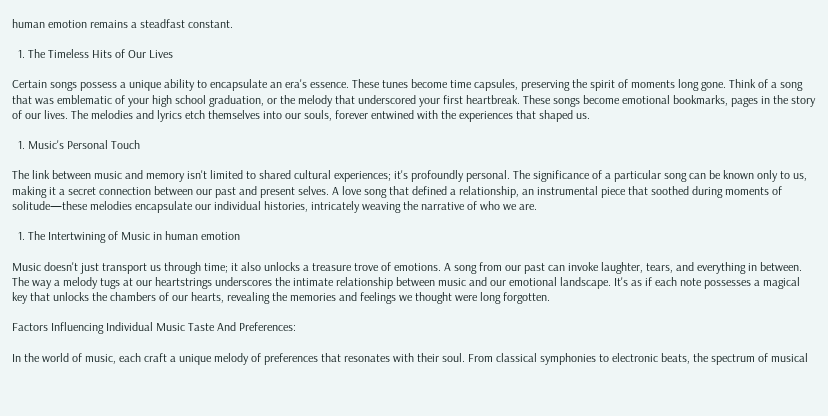human emotion remains a steadfast constant.

  1. The Timeless Hits of Our Lives

Certain songs possess a unique ability to encapsulate an era's essence. These tunes become time capsules, preserving the spirit of moments long gone. Think of a song that was emblematic of your high school graduation, or the melody that underscored your first heartbreak. These songs become emotional bookmarks, pages in the story of our lives. The melodies and lyrics etch themselves into our souls, forever entwined with the experiences that shaped us.

  1. Music's Personal Touch

The link between music and memory isn't limited to shared cultural experiences; it's profoundly personal. The significance of a particular song can be known only to us, making it a secret connection between our past and present selves. A love song that defined a relationship, an instrumental piece that soothed during moments of solitude—these melodies encapsulate our individual histories, intricately weaving the narrative of who we are.

  1. The Intertwining of Music in human emotion

Music doesn't just transport us through time; it also unlocks a treasure trove of emotions. A song from our past can invoke laughter, tears, and everything in between. The way a melody tugs at our heartstrings underscores the intimate relationship between music and our emotional landscape. It's as if each note possesses a magical key that unlocks the chambers of our hearts, revealing the memories and feelings we thought were long forgotten.

Factors Influencing Individual Music Taste And Preferences:

In the world of music, each craft a unique melody of preferences that resonates with their soul. From classical symphonies to electronic beats, the spectrum of musical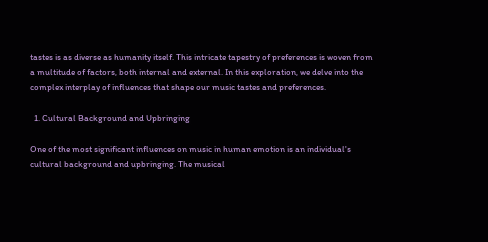tastes is as diverse as humanity itself. This intricate tapestry of preferences is woven from a multitude of factors, both internal and external. In this exploration, we delve into the complex interplay of influences that shape our music tastes and preferences.

  1. Cultural Background and Upbringing

One of the most significant influences on music in human emotion is an individual's cultural background and upbringing. The musical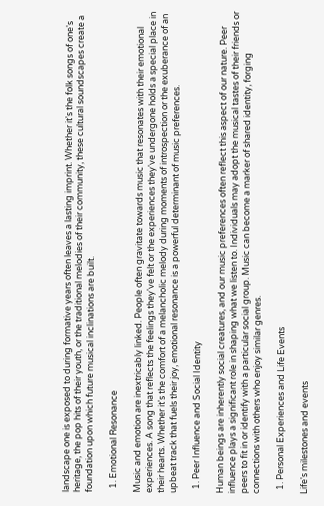landscape one is exposed to during formative years often leaves a lasting imprint. Whether it's the folk songs of one's heritage, the pop hits of their youth, or the traditional melodies of their community, these cultural soundscapes create a foundation upon which future musical inclinations are built.

  1. Emotional Resonance

Music and emotion are inextricably linked. People often gravitate towards music that resonates with their emotional experiences. A song that reflects the feelings they've felt or the experiences they've undergone holds a special place in their hearts. Whether it's the comfort of a melancholic melody during moments of introspection or the exuberance of an upbeat track that fuels their joy, emotional resonance is a powerful determinant of music preferences.

  1. Peer Influence and Social Identity

Human beings are inherently social creatures, and our music preferences often reflect this aspect of our nature. Peer influence plays a significant role in shaping what we listen to. Individuals may adopt the musical tastes of their friends or peers to fit in or identify with a particular social group. Music can become a marker of shared identity, forging connections with others who enjoy similar genres.

  1. Personal Experiences and Life Events

Life's milestones and events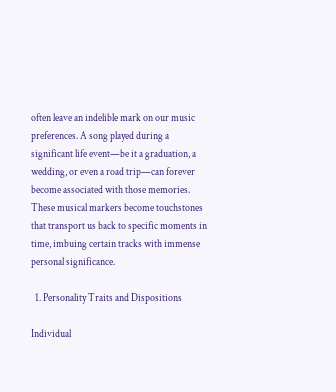often leave an indelible mark on our music preferences. A song played during a significant life event—be it a graduation, a wedding, or even a road trip—can forever become associated with those memories. These musical markers become touchstones that transport us back to specific moments in time, imbuing certain tracks with immense personal significance.

  1. Personality Traits and Dispositions

Individual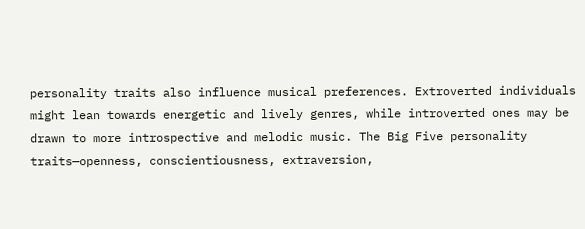personality traits also influence musical preferences. Extroverted individuals might lean towards energetic and lively genres, while introverted ones may be drawn to more introspective and melodic music. The Big Five personality traits—openness, conscientiousness, extraversion,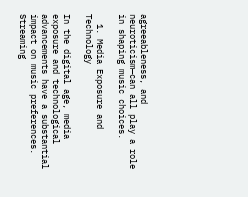agreeableness, and neuroticism—can all play a role in shaping music choices.

  1. Media Exposure and Technology

In the digital age, media exposure and technological advancements have a substantial impact on music preferences. Streaming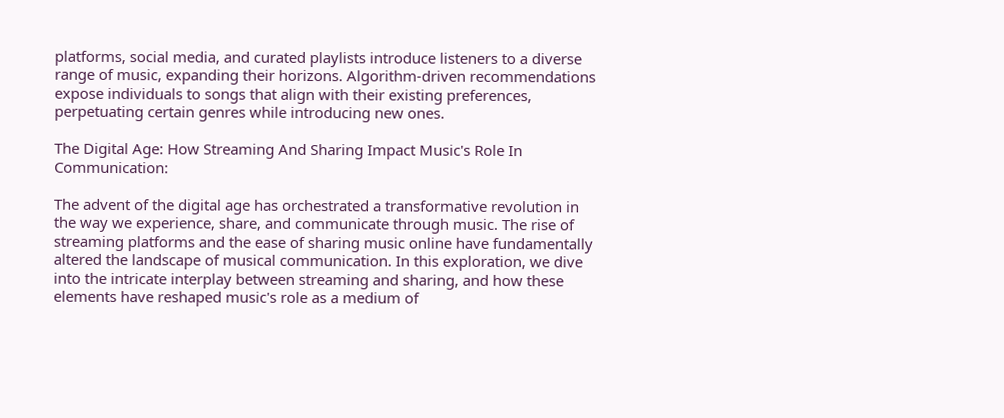platforms, social media, and curated playlists introduce listeners to a diverse range of music, expanding their horizons. Algorithm-driven recommendations expose individuals to songs that align with their existing preferences, perpetuating certain genres while introducing new ones.

The Digital Age: How Streaming And Sharing Impact Music's Role In Communication:

The advent of the digital age has orchestrated a transformative revolution in the way we experience, share, and communicate through music. The rise of streaming platforms and the ease of sharing music online have fundamentally altered the landscape of musical communication. In this exploration, we dive into the intricate interplay between streaming and sharing, and how these elements have reshaped music's role as a medium of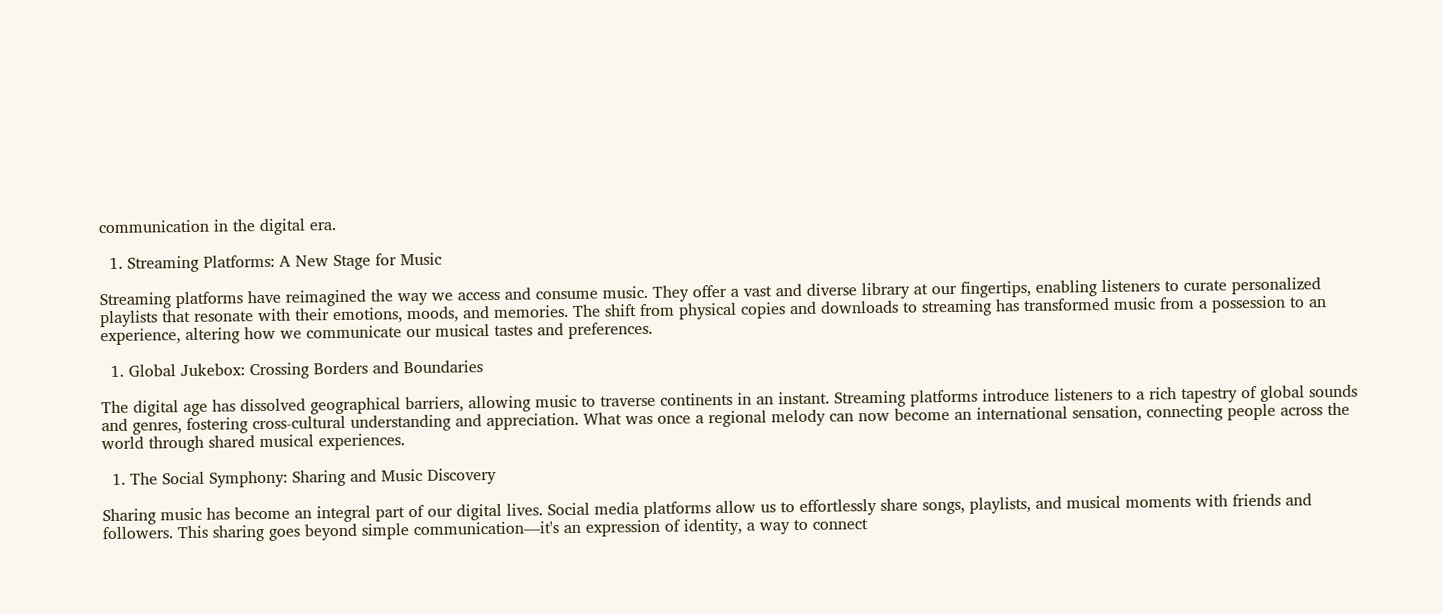communication in the digital era.

  1. Streaming Platforms: A New Stage for Music

Streaming platforms have reimagined the way we access and consume music. They offer a vast and diverse library at our fingertips, enabling listeners to curate personalized playlists that resonate with their emotions, moods, and memories. The shift from physical copies and downloads to streaming has transformed music from a possession to an experience, altering how we communicate our musical tastes and preferences.

  1. Global Jukebox: Crossing Borders and Boundaries

The digital age has dissolved geographical barriers, allowing music to traverse continents in an instant. Streaming platforms introduce listeners to a rich tapestry of global sounds and genres, fostering cross-cultural understanding and appreciation. What was once a regional melody can now become an international sensation, connecting people across the world through shared musical experiences.

  1. The Social Symphony: Sharing and Music Discovery

Sharing music has become an integral part of our digital lives. Social media platforms allow us to effortlessly share songs, playlists, and musical moments with friends and followers. This sharing goes beyond simple communication—it's an expression of identity, a way to connect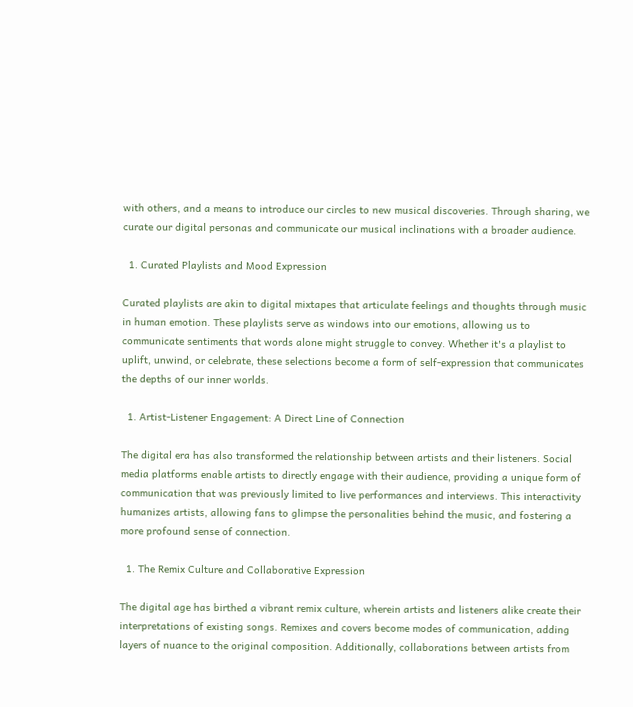with others, and a means to introduce our circles to new musical discoveries. Through sharing, we curate our digital personas and communicate our musical inclinations with a broader audience.

  1. Curated Playlists and Mood Expression

Curated playlists are akin to digital mixtapes that articulate feelings and thoughts through music in human emotion. These playlists serve as windows into our emotions, allowing us to communicate sentiments that words alone might struggle to convey. Whether it's a playlist to uplift, unwind, or celebrate, these selections become a form of self-expression that communicates the depths of our inner worlds.

  1. Artist-Listener Engagement: A Direct Line of Connection

The digital era has also transformed the relationship between artists and their listeners. Social media platforms enable artists to directly engage with their audience, providing a unique form of communication that was previously limited to live performances and interviews. This interactivity humanizes artists, allowing fans to glimpse the personalities behind the music, and fostering a more profound sense of connection.

  1. The Remix Culture and Collaborative Expression

The digital age has birthed a vibrant remix culture, wherein artists and listeners alike create their interpretations of existing songs. Remixes and covers become modes of communication, adding layers of nuance to the original composition. Additionally, collaborations between artists from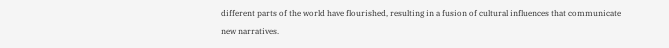different parts of the world have flourished, resulting in a fusion of cultural influences that communicate new narratives.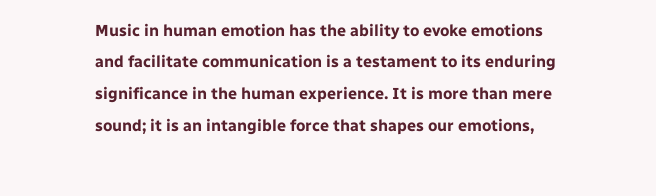Music in human emotion has the ability to evoke emotions and facilitate communication is a testament to its enduring significance in the human experience. It is more than mere sound; it is an intangible force that shapes our emotions,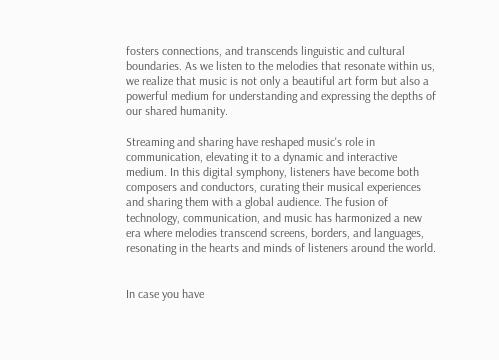fosters connections, and transcends linguistic and cultural boundaries. As we listen to the melodies that resonate within us, we realize that music is not only a beautiful art form but also a powerful medium for understanding and expressing the depths of our shared humanity.

Streaming and sharing have reshaped music's role in communication, elevating it to a dynamic and interactive medium. In this digital symphony, listeners have become both composers and conductors, curating their musical experiences and sharing them with a global audience. The fusion of technology, communication, and music has harmonized a new era where melodies transcend screens, borders, and languages, resonating in the hearts and minds of listeners around the world.


In case you have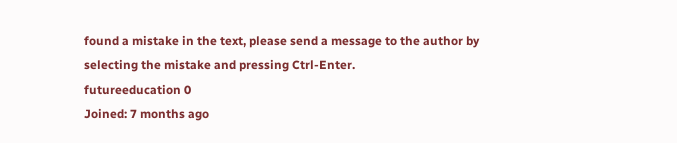found a mistake in the text, please send a message to the author by selecting the mistake and pressing Ctrl-Enter.
futureeducation 0
Joined: 7 months ago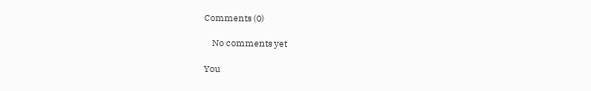Comments (0)

    No comments yet

You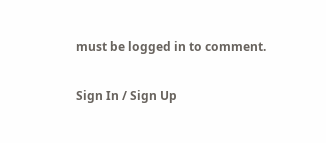must be logged in to comment.

Sign In / Sign Up